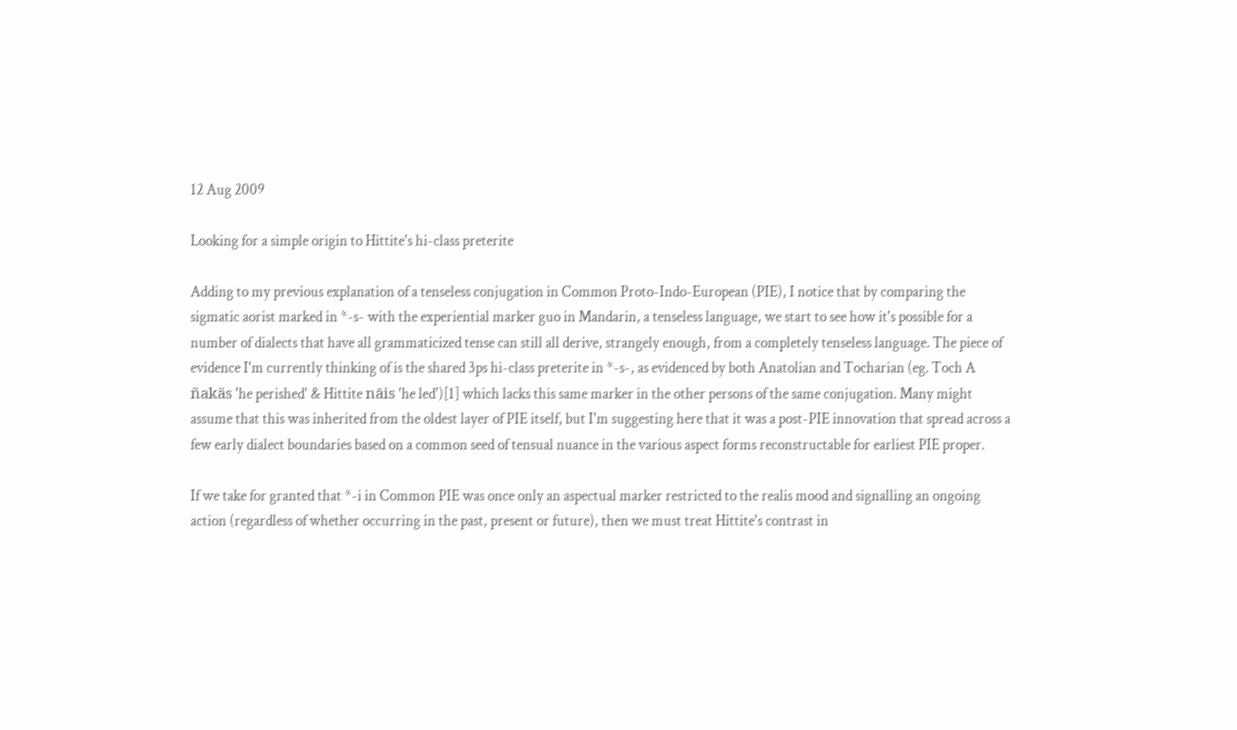12 Aug 2009

Looking for a simple origin to Hittite's hi-class preterite

Adding to my previous explanation of a tenseless conjugation in Common Proto-Indo-European (PIE), I notice that by comparing the sigmatic aorist marked in *-s- with the experiential marker guo in Mandarin, a tenseless language, we start to see how it's possible for a number of dialects that have all grammaticized tense can still all derive, strangely enough, from a completely tenseless language. The piece of evidence I'm currently thinking of is the shared 3ps hi-class preterite in *-s-, as evidenced by both Anatolian and Tocharian (eg. Toch A ñakäs 'he perished' & Hittite nāis 'he led')[1] which lacks this same marker in the other persons of the same conjugation. Many might assume that this was inherited from the oldest layer of PIE itself, but I'm suggesting here that it was a post-PIE innovation that spread across a few early dialect boundaries based on a common seed of tensual nuance in the various aspect forms reconstructable for earliest PIE proper.

If we take for granted that *-i in Common PIE was once only an aspectual marker restricted to the realis mood and signalling an ongoing action (regardless of whether occurring in the past, present or future), then we must treat Hittite's contrast in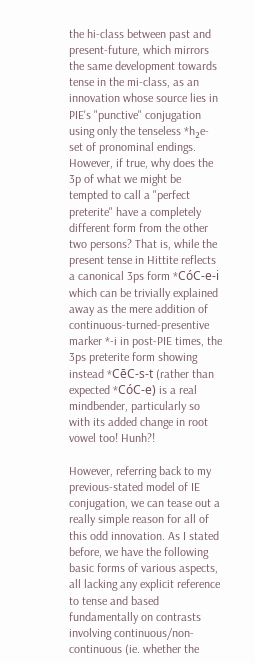the hi-class between past and present-future, which mirrors the same development towards tense in the mi-class, as an innovation whose source lies in PIE's "punctive" conjugation using only the tenseless *h₂e-set of pronominal endings. However, if true, why does the 3p of what we might be tempted to call a "perfect preterite" have a completely different form from the other two persons? That is, while the present tense in Hittite reflects a canonical 3ps form *CóC-e-i which can be trivially explained away as the mere addition of continuous-turned-presentive marker *-i in post-PIE times, the 3ps preterite form showing instead *CēC-s-t (rather than expected *CóC-e) is a real mindbender, particularly so with its added change in root vowel too! Hunh?!

However, referring back to my previous-stated model of IE conjugation, we can tease out a really simple reason for all of this odd innovation. As I stated before, we have the following basic forms of various aspects, all lacking any explicit reference to tense and based fundamentally on contrasts involving continuous/non-continuous (ie. whether the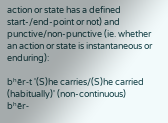action or state has a defined start-/end-point or not) and punctive/non-punctive (ie. whether an action or state is instantaneous or enduring):

bʰēr-t '(S)he carries/(S)he carried (habitually)' (non-continuous)
bʰēr-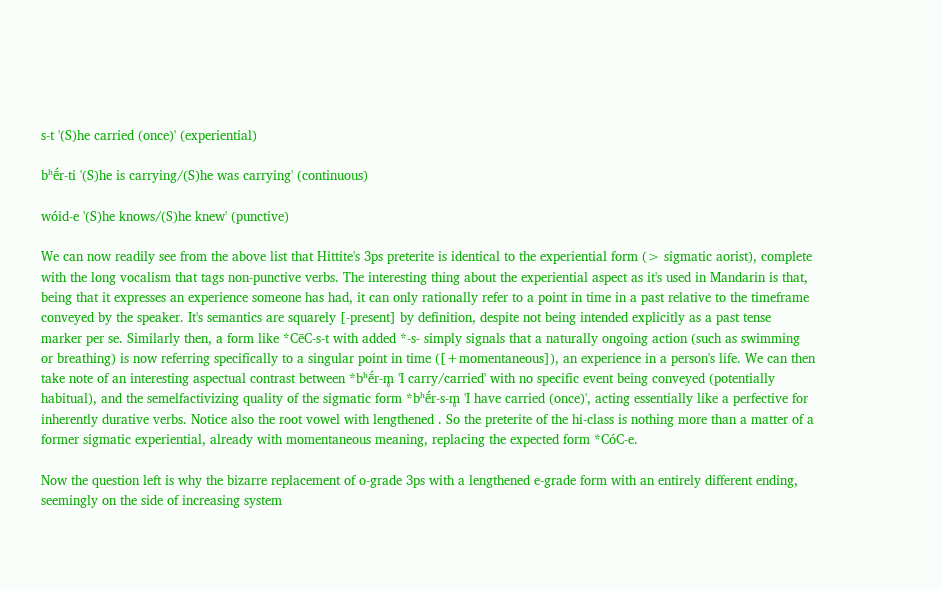s-t '(S)he carried (once)' (experiential)

bʰḗr-ti '(S)he is carrying/(S)he was carrying' (continuous)

wóid-e '(S)he knows/(S)he knew' (punctive)

We can now readily see from the above list that Hittite's 3ps preterite is identical to the experiential form (> sigmatic aorist), complete with the long vocalism that tags non-punctive verbs. The interesting thing about the experiential aspect as it's used in Mandarin is that, being that it expresses an experience someone has had, it can only rationally refer to a point in time in a past relative to the timeframe conveyed by the speaker. It's semantics are squarely [-present] by definition, despite not being intended explicitly as a past tense marker per se. Similarly then, a form like *CēC-s-t with added *-s- simply signals that a naturally ongoing action (such as swimming or breathing) is now referring specifically to a singular point in time ([+momentaneous]), an experience in a person's life. We can then take note of an interesting aspectual contrast between *bʰḗr-m̥ 'I carry/carried' with no specific event being conveyed (potentially habitual), and the semelfactivizing quality of the sigmatic form *bʰḗr-s-m̥ 'I have carried (once)', acting essentially like a perfective for inherently durative verbs. Notice also the root vowel with lengthened . So the preterite of the hi-class is nothing more than a matter of a former sigmatic experiential, already with momentaneous meaning, replacing the expected form *CóC-e.

Now the question left is why the bizarre replacement of o-grade 3ps with a lengthened e-grade form with an entirely different ending, seemingly on the side of increasing system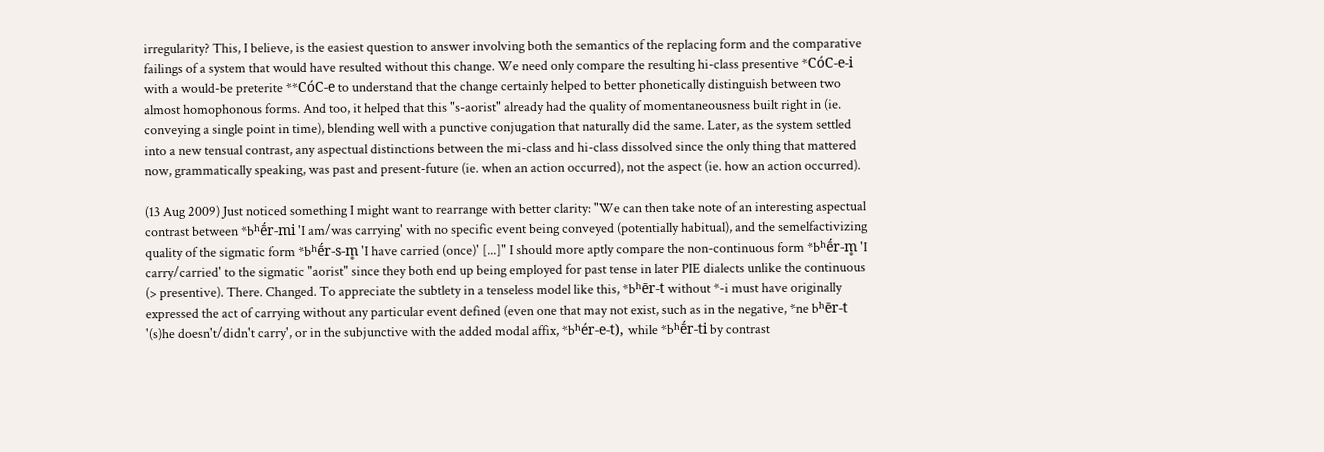irregularity? This, I believe, is the easiest question to answer involving both the semantics of the replacing form and the comparative failings of a system that would have resulted without this change. We need only compare the resulting hi-class presentive *CóC-e-i with a would-be preterite **CóC-e to understand that the change certainly helped to better phonetically distinguish between two almost homophonous forms. And too, it helped that this "s-aorist" already had the quality of momentaneousness built right in (ie. conveying a single point in time), blending well with a punctive conjugation that naturally did the same. Later, as the system settled into a new tensual contrast, any aspectual distinctions between the mi-class and hi-class dissolved since the only thing that mattered now, grammatically speaking, was past and present-future (ie. when an action occurred), not the aspect (ie. how an action occurred).

(13 Aug 2009) Just noticed something I might want to rearrange with better clarity: "We can then take note of an interesting aspectual contrast between *bʰḗr-mi 'I am/was carrying' with no specific event being conveyed (potentially habitual), and the semelfactivizing quality of the sigmatic form *bʰḗr-s-m̥ 'I have carried (once)' [...]" I should more aptly compare the non-continuous form *bʰḗr-m̥ 'I carry/carried' to the sigmatic "aorist" since they both end up being employed for past tense in later PIE dialects unlike the continuous (> presentive). There. Changed. To appreciate the subtlety in a tenseless model like this, *bʰēr-t without *-i must have originally expressed the act of carrying without any particular event defined (even one that may not exist, such as in the negative, *ne bʰēr-t '(s)he doesn't/didn't carry', or in the subjunctive with the added modal affix, *bʰér-e-t), while *bʰḗr-ti by contrast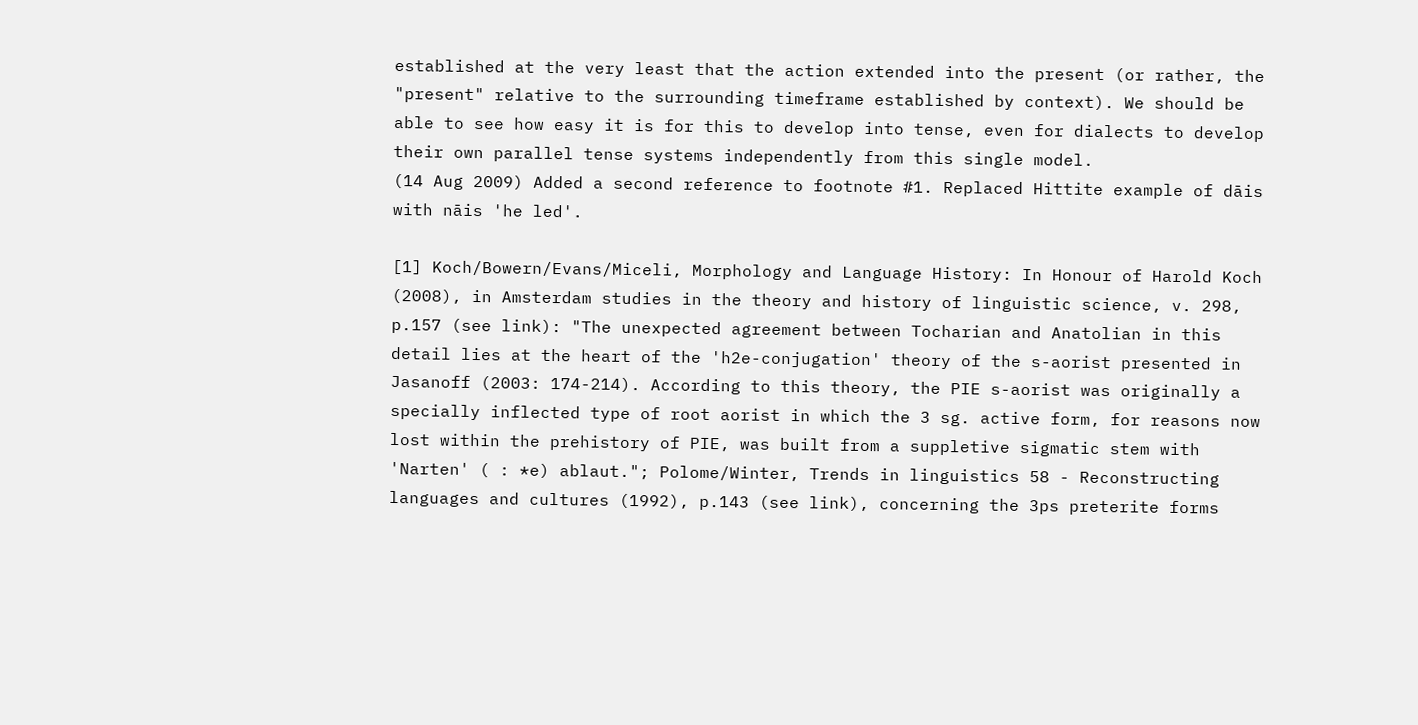established at the very least that the action extended into the present (or rather, the "present" relative to the surrounding timeframe established by context). We should be able to see how easy it is for this to develop into tense, even for dialects to develop their own parallel tense systems independently from this single model.
(14 Aug 2009) Added a second reference to footnote #1. Replaced Hittite example of dāis with nāis 'he led'.

[1] Koch/Bowern/Evans/Miceli, Morphology and Language History: In Honour of Harold Koch (2008), in Amsterdam studies in the theory and history of linguistic science, v. 298, p.157 (see link): "The unexpected agreement between Tocharian and Anatolian in this detail lies at the heart of the 'h2e-conjugation' theory of the s-aorist presented in Jasanoff (2003: 174-214). According to this theory, the PIE s-aorist was originally a specially inflected type of root aorist in which the 3 sg. active form, for reasons now lost within the prehistory of PIE, was built from a suppletive sigmatic stem with 'Narten' ( : *e) ablaut."; Polome/Winter, Trends in linguistics 58 - Reconstructing languages and cultures (1992), p.143 (see link), concerning the 3ps preterite forms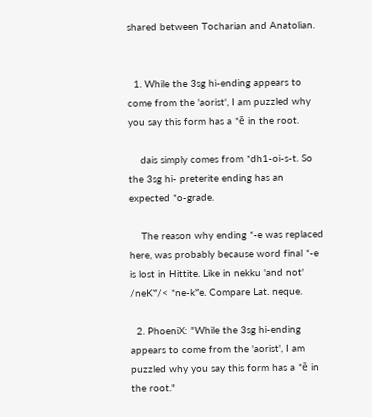shared between Tocharian and Anatolian.


  1. While the 3sg hi-ending appears to come from the 'aorist', I am puzzled why you say this form has a *ē in the root.

    dais simply comes from *dh1-oi-s-t. So the 3sg hi- preterite ending has an expected *o-grade.

    The reason why ending *-e was replaced here, was probably because word final *-e is lost in Hittite. Like in nekku 'and not' /neKʷ/< *ne-kʷe. Compare Lat. neque.

  2. PhoeniX: "While the 3sg hi-ending appears to come from the 'aorist', I am puzzled why you say this form has a *ē in the root."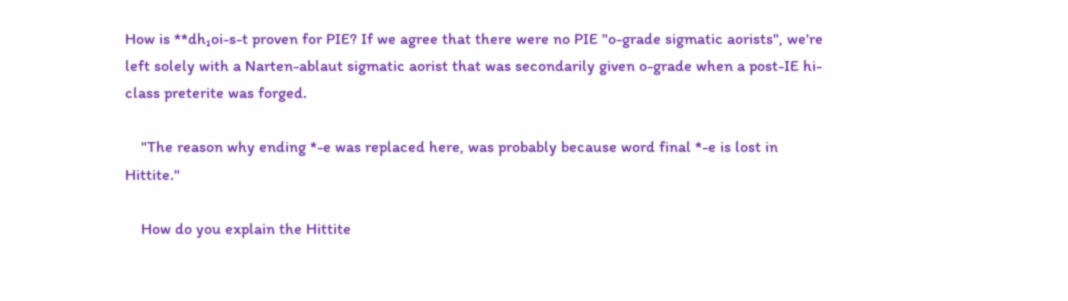How is **dh₁oi-s-t proven for PIE? If we agree that there were no PIE "o-grade sigmatic aorists", we're left solely with a Narten-ablaut sigmatic aorist that was secondarily given o-grade when a post-IE hi-class preterite was forged.

    "The reason why ending *-e was replaced here, was probably because word final *-e is lost in Hittite."

    How do you explain the Hittite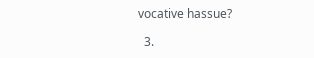vocative hassue?

  3.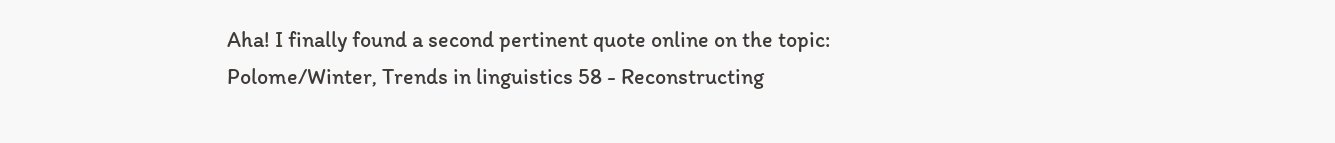Aha! I finally found a second pertinent quote online on the topic: Polome/Winter, Trends in linguistics 58 - Reconstructing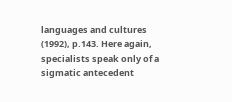languages and cultures (1992), p.143. Here again, specialists speak only of a sigmatic antecedent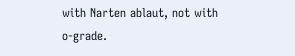with Narten ablaut, not with o-grade.